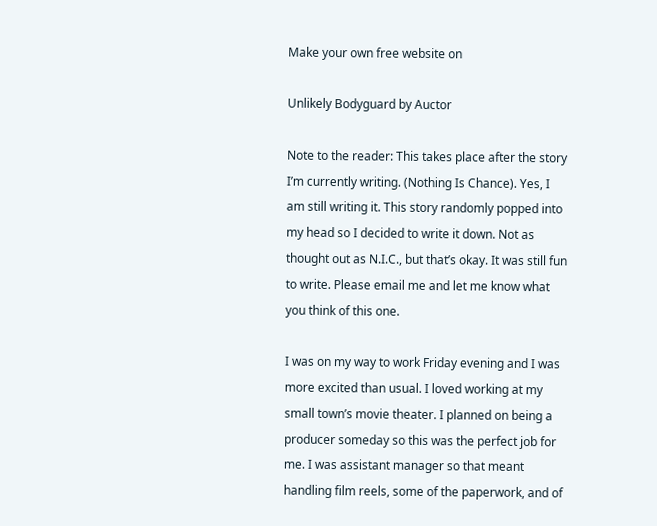Make your own free website on

Unlikely Bodyguard by Auctor

Note to the reader: This takes place after the story I’m currently writing. (Nothing Is Chance). Yes, I am still writing it. This story randomly popped into my head so I decided to write it down. Not as thought out as N.I.C., but that’s okay. It was still fun to write. Please email me and let me know what you think of this one.

I was on my way to work Friday evening and I was more excited than usual. I loved working at my small town’s movie theater. I planned on being a producer someday so this was the perfect job for me. I was assistant manager so that meant handling film reels, some of the paperwork, and of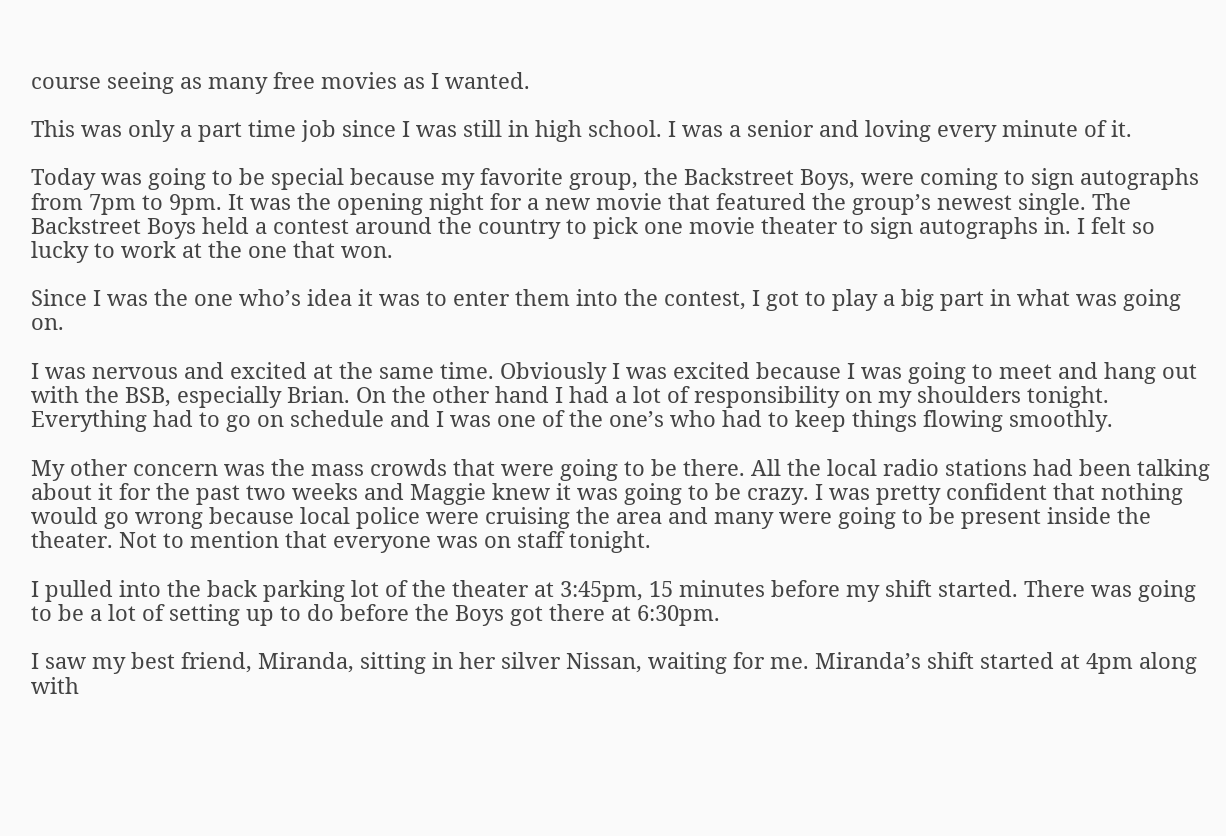course seeing as many free movies as I wanted.

This was only a part time job since I was still in high school. I was a senior and loving every minute of it.

Today was going to be special because my favorite group, the Backstreet Boys, were coming to sign autographs from 7pm to 9pm. It was the opening night for a new movie that featured the group’s newest single. The Backstreet Boys held a contest around the country to pick one movie theater to sign autographs in. I felt so lucky to work at the one that won.

Since I was the one who’s idea it was to enter them into the contest, I got to play a big part in what was going on.

I was nervous and excited at the same time. Obviously I was excited because I was going to meet and hang out with the BSB, especially Brian. On the other hand I had a lot of responsibility on my shoulders tonight. Everything had to go on schedule and I was one of the one’s who had to keep things flowing smoothly.

My other concern was the mass crowds that were going to be there. All the local radio stations had been talking about it for the past two weeks and Maggie knew it was going to be crazy. I was pretty confident that nothing would go wrong because local police were cruising the area and many were going to be present inside the theater. Not to mention that everyone was on staff tonight.

I pulled into the back parking lot of the theater at 3:45pm, 15 minutes before my shift started. There was going to be a lot of setting up to do before the Boys got there at 6:30pm.

I saw my best friend, Miranda, sitting in her silver Nissan, waiting for me. Miranda’s shift started at 4pm along with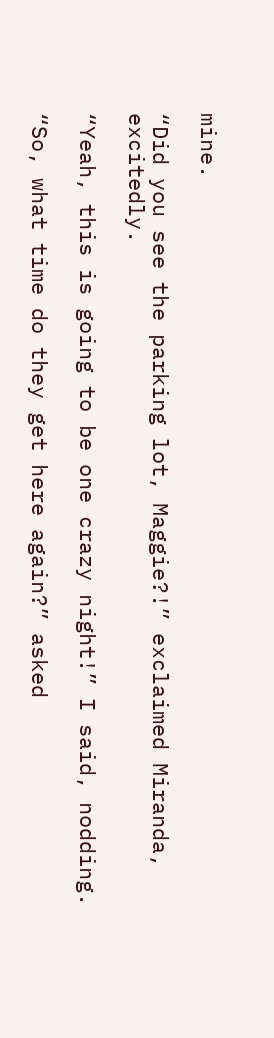mine.

“Did you see the parking lot, Maggie?!” exclaimed Miranda, excitedly.

“Yeah, this is going to be one crazy night!” I said, nodding.

“So, what time do they get here again?” asked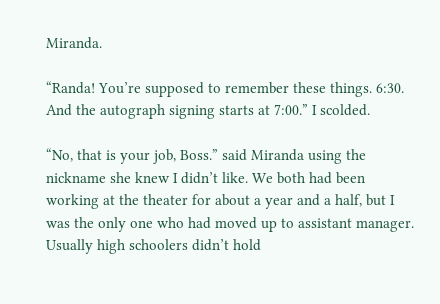Miranda.

“Randa! You’re supposed to remember these things. 6:30. And the autograph signing starts at 7:00.” I scolded.

“No, that is your job, Boss.” said Miranda using the nickname she knew I didn’t like. We both had been working at the theater for about a year and a half, but I was the only one who had moved up to assistant manager. Usually high schoolers didn’t hold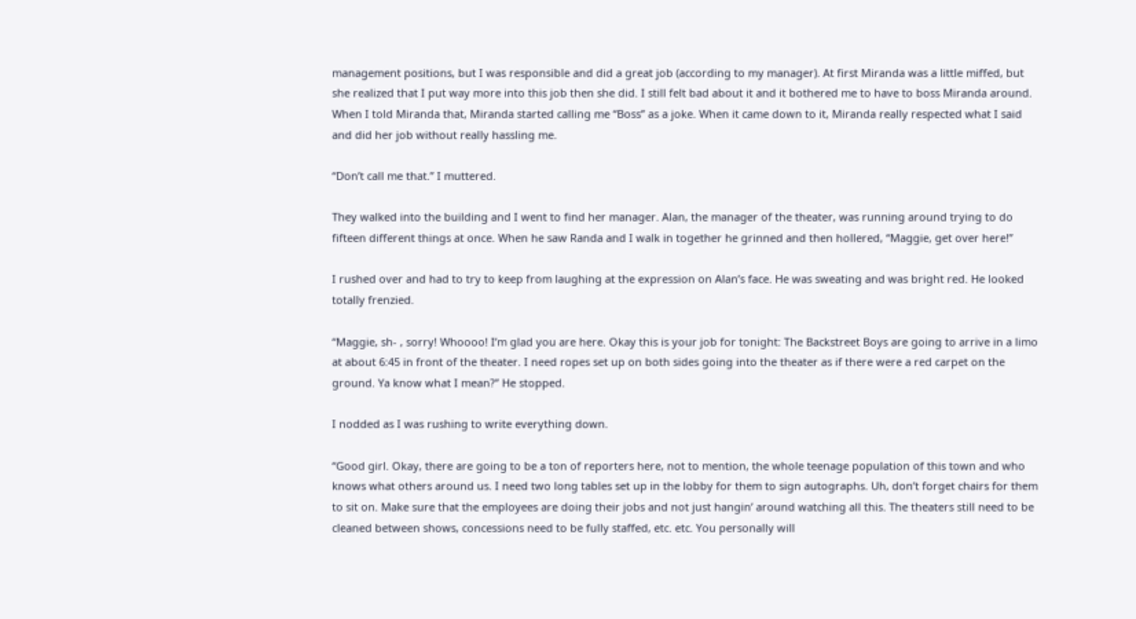management positions, but I was responsible and did a great job (according to my manager). At first Miranda was a little miffed, but she realized that I put way more into this job then she did. I still felt bad about it and it bothered me to have to boss Miranda around. When I told Miranda that, Miranda started calling me “Boss” as a joke. When it came down to it, Miranda really respected what I said and did her job without really hassling me.

“Don’t call me that.” I muttered.

They walked into the building and I went to find her manager. Alan, the manager of the theater, was running around trying to do fifteen different things at once. When he saw Randa and I walk in together he grinned and then hollered, “Maggie, get over here!”

I rushed over and had to try to keep from laughing at the expression on Alan’s face. He was sweating and was bright red. He looked totally frenzied.

“Maggie, sh- , sorry! Whoooo! I’m glad you are here. Okay this is your job for tonight: The Backstreet Boys are going to arrive in a limo at about 6:45 in front of the theater. I need ropes set up on both sides going into the theater as if there were a red carpet on the ground. Ya know what I mean?” He stopped.

I nodded as I was rushing to write everything down.

“Good girl. Okay, there are going to be a ton of reporters here, not to mention, the whole teenage population of this town and who knows what others around us. I need two long tables set up in the lobby for them to sign autographs. Uh, don’t forget chairs for them to sit on. Make sure that the employees are doing their jobs and not just hangin’ around watching all this. The theaters still need to be cleaned between shows, concessions need to be fully staffed, etc. etc. You personally will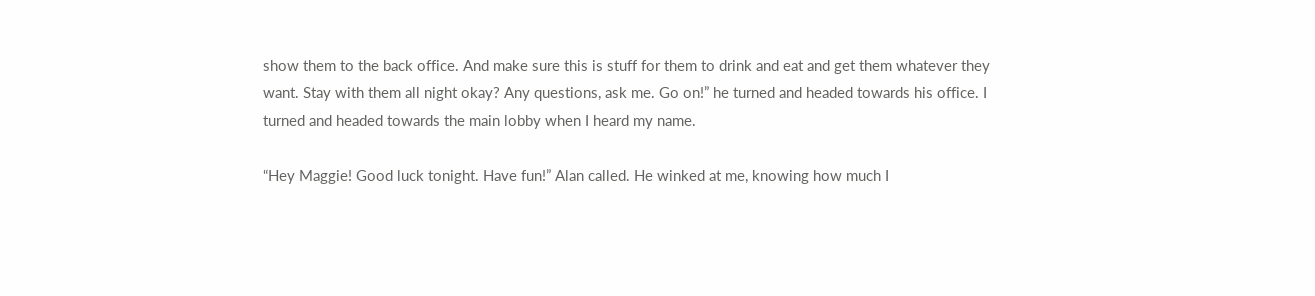show them to the back office. And make sure this is stuff for them to drink and eat and get them whatever they want. Stay with them all night okay? Any questions, ask me. Go on!” he turned and headed towards his office. I turned and headed towards the main lobby when I heard my name.

“Hey Maggie! Good luck tonight. Have fun!” Alan called. He winked at me, knowing how much I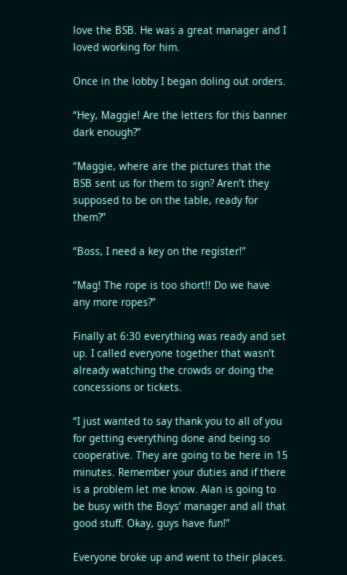love the BSB. He was a great manager and I loved working for him.

Once in the lobby I began doling out orders.

“Hey, Maggie! Are the letters for this banner dark enough?”

“Maggie, where are the pictures that the BSB sent us for them to sign? Aren’t they supposed to be on the table, ready for them?”

“Boss, I need a key on the register!”

“Mag! The rope is too short!! Do we have any more ropes?”

Finally at 6:30 everything was ready and set up. I called everyone together that wasn’t already watching the crowds or doing the concessions or tickets.

“I just wanted to say thank you to all of you for getting everything done and being so cooperative. They are going to be here in 15 minutes. Remember your duties and if there is a problem let me know. Alan is going to be busy with the Boys’ manager and all that good stuff. Okay, guys have fun!”

Everyone broke up and went to their places.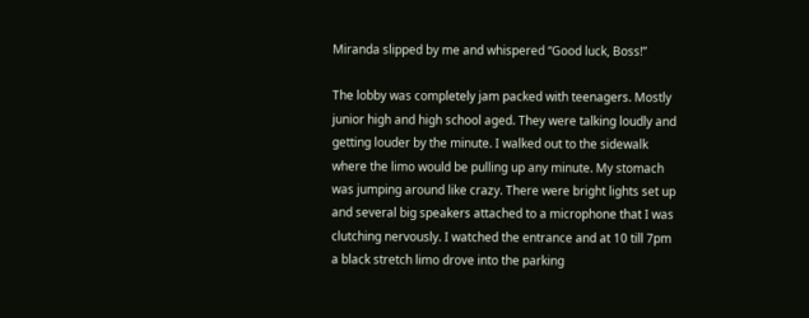Miranda slipped by me and whispered “Good luck, Boss!”

The lobby was completely jam packed with teenagers. Mostly junior high and high school aged. They were talking loudly and getting louder by the minute. I walked out to the sidewalk where the limo would be pulling up any minute. My stomach was jumping around like crazy. There were bright lights set up and several big speakers attached to a microphone that I was clutching nervously. I watched the entrance and at 10 till 7pm a black stretch limo drove into the parking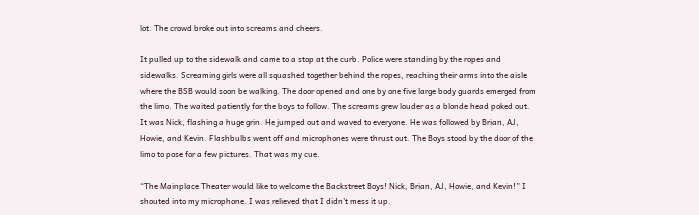lot. The crowd broke out into screams and cheers.

It pulled up to the sidewalk and came to a stop at the curb. Police were standing by the ropes and sidewalks. Screaming girls were all squashed together behind the ropes, reaching their arms into the aisle where the BSB would soon be walking. The door opened and one by one five large body guards emerged from the limo. The waited patiently for the boys to follow. The screams grew louder as a blonde head poked out. It was Nick, flashing a huge grin. He jumped out and waved to everyone. He was followed by Brian, AJ, Howie, and Kevin. Flashbulbs went off and microphones were thrust out. The Boys stood by the door of the limo to pose for a few pictures. That was my cue.

“The Mainplace Theater would like to welcome the Backstreet Boys! Nick, Brian, AJ, Howie, and Kevin!” I shouted into my microphone. I was relieved that I didn’t mess it up.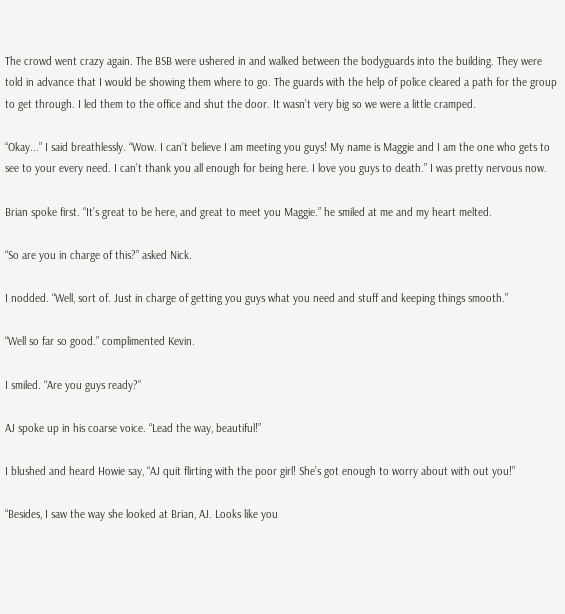The crowd went crazy again. The BSB were ushered in and walked between the bodyguards into the building. They were told in advance that I would be showing them where to go. The guards with the help of police cleared a path for the group to get through. I led them to the office and shut the door. It wasn’t very big so we were a little cramped.

“Okay...” I said breathlessly. “Wow. I can’t believe I am meeting you guys! My name is Maggie and I am the one who gets to see to your every need. I can’t thank you all enough for being here. I love you guys to death.” I was pretty nervous now.

Brian spoke first. “It’s great to be here, and great to meet you Maggie.” he smiled at me and my heart melted.

“So are you in charge of this?” asked Nick.

I nodded. “Well, sort of. Just in charge of getting you guys what you need and stuff and keeping things smooth.”

“Well so far so good.” complimented Kevin.

I smiled. “Are you guys ready?”

AJ spoke up in his coarse voice. “Lead the way, beautiful!”

I blushed and heard Howie say, “AJ quit flirting with the poor girl! She’s got enough to worry about with out you!”

“Besides, I saw the way she looked at Brian, AJ. Looks like you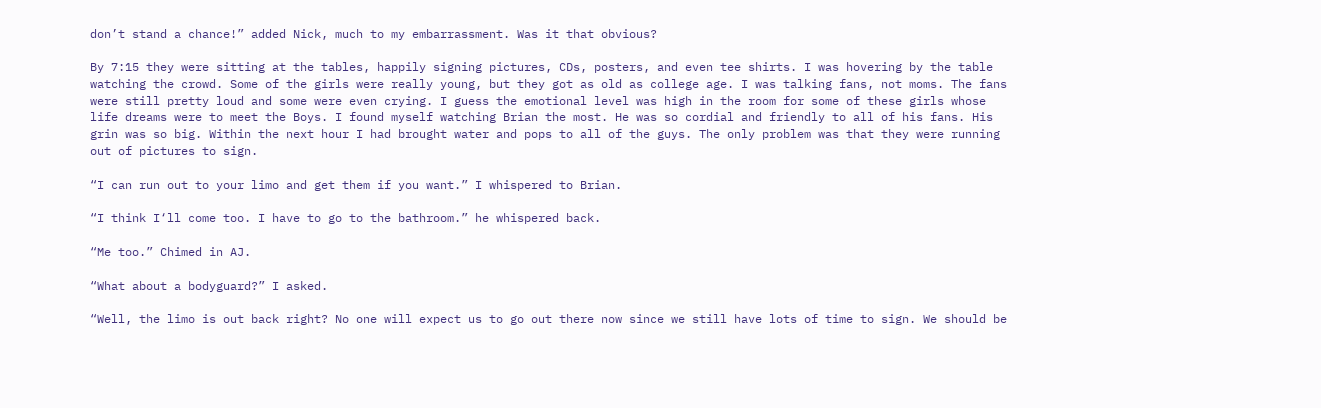don’t stand a chance!” added Nick, much to my embarrassment. Was it that obvious?

By 7:15 they were sitting at the tables, happily signing pictures, CDs, posters, and even tee shirts. I was hovering by the table watching the crowd. Some of the girls were really young, but they got as old as college age. I was talking fans, not moms. The fans were still pretty loud and some were even crying. I guess the emotional level was high in the room for some of these girls whose life dreams were to meet the Boys. I found myself watching Brian the most. He was so cordial and friendly to all of his fans. His grin was so big. Within the next hour I had brought water and pops to all of the guys. The only problem was that they were running out of pictures to sign.

“I can run out to your limo and get them if you want.” I whispered to Brian.

“I think I‘ll come too. I have to go to the bathroom.” he whispered back.

“Me too.” Chimed in AJ.

“What about a bodyguard?” I asked.

“Well, the limo is out back right? No one will expect us to go out there now since we still have lots of time to sign. We should be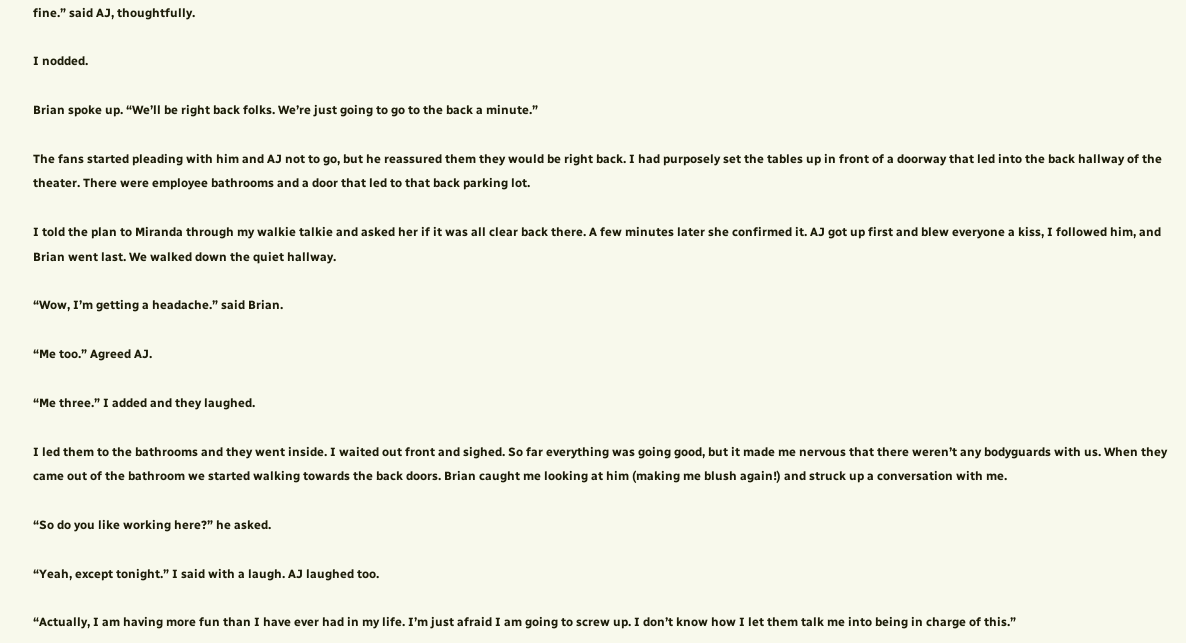fine.” said AJ, thoughtfully.

I nodded.

Brian spoke up. “We’ll be right back folks. We’re just going to go to the back a minute.”

The fans started pleading with him and AJ not to go, but he reassured them they would be right back. I had purposely set the tables up in front of a doorway that led into the back hallway of the theater. There were employee bathrooms and a door that led to that back parking lot.

I told the plan to Miranda through my walkie talkie and asked her if it was all clear back there. A few minutes later she confirmed it. AJ got up first and blew everyone a kiss, I followed him, and Brian went last. We walked down the quiet hallway.

“Wow, I’m getting a headache.” said Brian.

“Me too.” Agreed AJ.

“Me three.” I added and they laughed.

I led them to the bathrooms and they went inside. I waited out front and sighed. So far everything was going good, but it made me nervous that there weren’t any bodyguards with us. When they came out of the bathroom we started walking towards the back doors. Brian caught me looking at him (making me blush again!) and struck up a conversation with me.

“So do you like working here?” he asked.

“Yeah, except tonight.” I said with a laugh. AJ laughed too.

“Actually, I am having more fun than I have ever had in my life. I’m just afraid I am going to screw up. I don’t know how I let them talk me into being in charge of this.”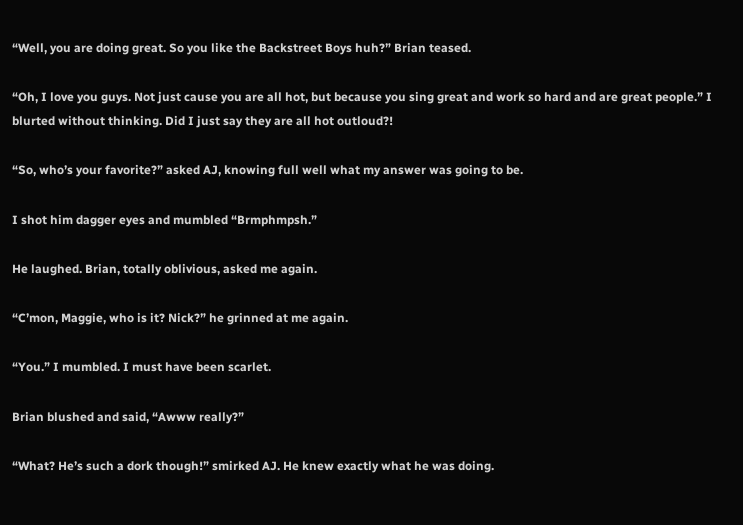“Well, you are doing great. So you like the Backstreet Boys huh?” Brian teased.

“Oh, I love you guys. Not just cause you are all hot, but because you sing great and work so hard and are great people.” I blurted without thinking. Did I just say they are all hot outloud?!

“So, who’s your favorite?” asked AJ, knowing full well what my answer was going to be.

I shot him dagger eyes and mumbled “Brmphmpsh.”

He laughed. Brian, totally oblivious, asked me again.

“C’mon, Maggie, who is it? Nick?” he grinned at me again.

“You.” I mumbled. I must have been scarlet.

Brian blushed and said, “Awww really?”

“What? He’s such a dork though!” smirked AJ. He knew exactly what he was doing.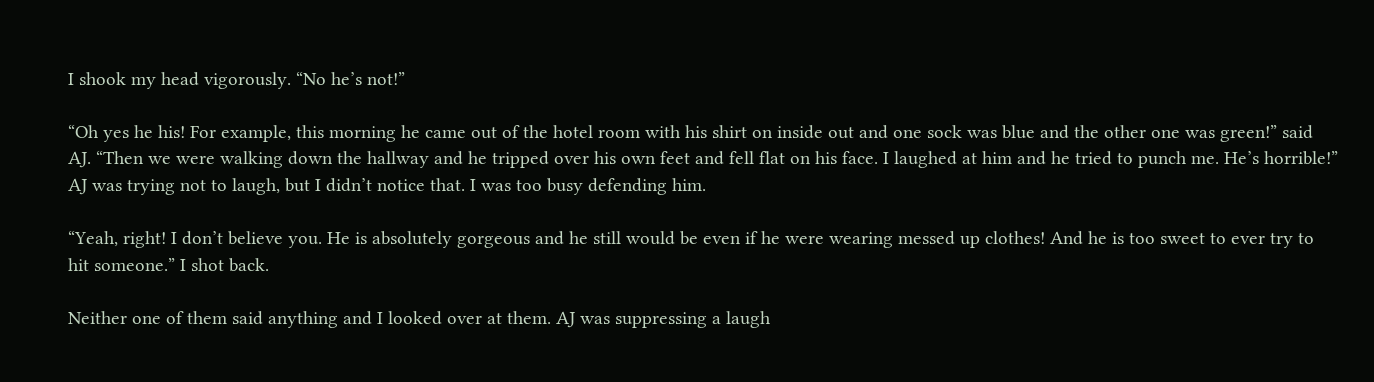I shook my head vigorously. “No he’s not!”

“Oh yes he his! For example, this morning he came out of the hotel room with his shirt on inside out and one sock was blue and the other one was green!” said AJ. “Then we were walking down the hallway and he tripped over his own feet and fell flat on his face. I laughed at him and he tried to punch me. He’s horrible!” AJ was trying not to laugh, but I didn’t notice that. I was too busy defending him.

“Yeah, right! I don’t believe you. He is absolutely gorgeous and he still would be even if he were wearing messed up clothes! And he is too sweet to ever try to hit someone.” I shot back.

Neither one of them said anything and I looked over at them. AJ was suppressing a laugh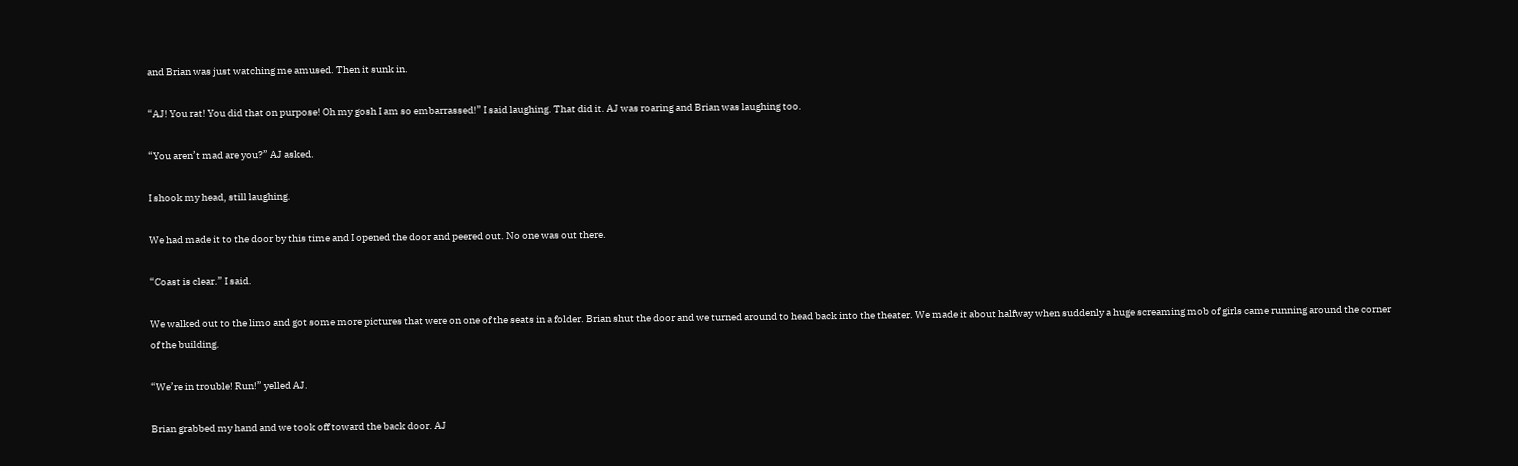and Brian was just watching me amused. Then it sunk in.

“AJ! You rat! You did that on purpose! Oh my gosh I am so embarrassed!” I said laughing. That did it. AJ was roaring and Brian was laughing too.

“You aren’t mad are you?” AJ asked.

I shook my head, still laughing.

We had made it to the door by this time and I opened the door and peered out. No one was out there.

“Coast is clear.” I said.

We walked out to the limo and got some more pictures that were on one of the seats in a folder. Brian shut the door and we turned around to head back into the theater. We made it about halfway when suddenly a huge screaming mob of girls came running around the corner of the building.

“We’re in trouble! Run!” yelled AJ.

Brian grabbed my hand and we took off toward the back door. AJ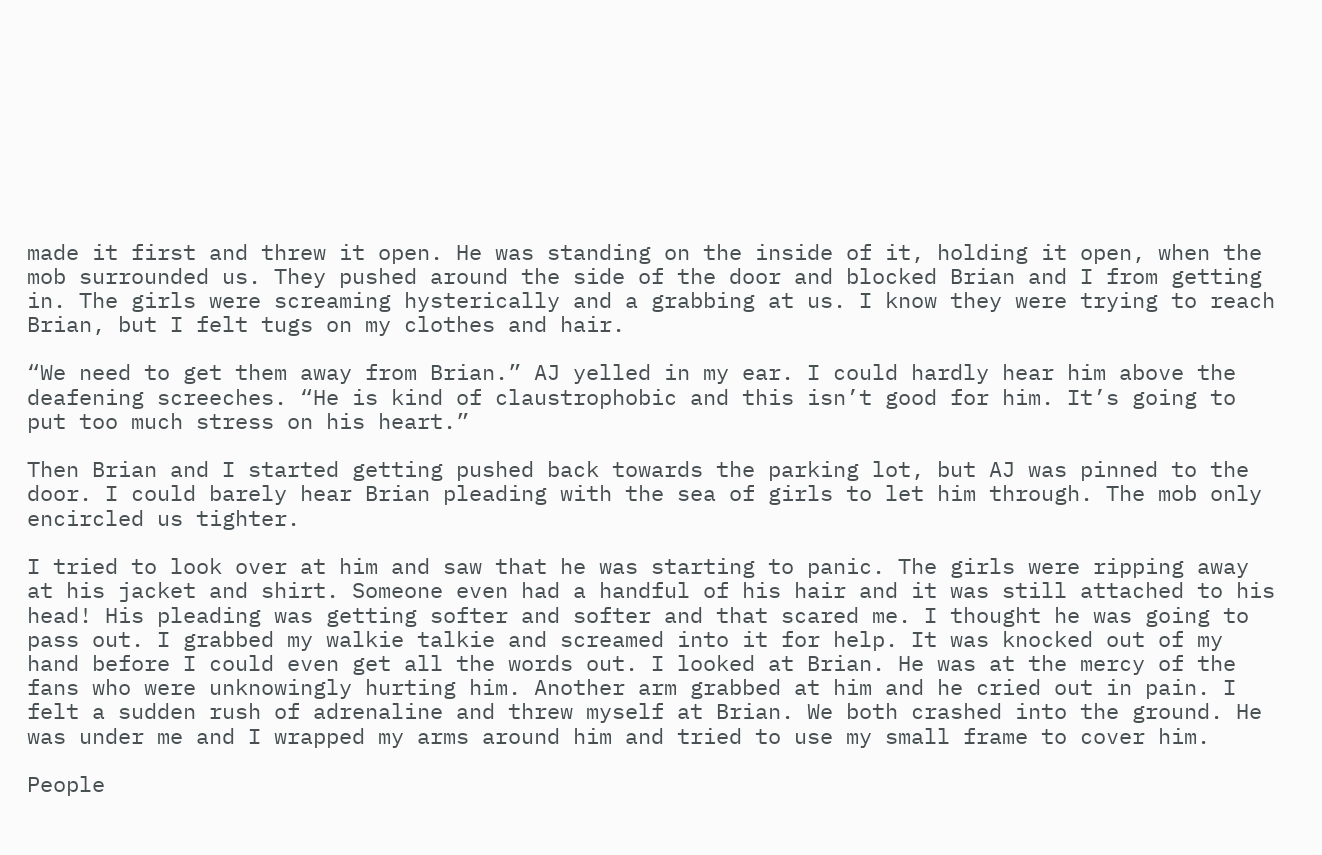made it first and threw it open. He was standing on the inside of it, holding it open, when the mob surrounded us. They pushed around the side of the door and blocked Brian and I from getting in. The girls were screaming hysterically and a grabbing at us. I know they were trying to reach Brian, but I felt tugs on my clothes and hair.

“We need to get them away from Brian.” AJ yelled in my ear. I could hardly hear him above the deafening screeches. “He is kind of claustrophobic and this isn’t good for him. It’s going to put too much stress on his heart.”

Then Brian and I started getting pushed back towards the parking lot, but AJ was pinned to the door. I could barely hear Brian pleading with the sea of girls to let him through. The mob only encircled us tighter.

I tried to look over at him and saw that he was starting to panic. The girls were ripping away at his jacket and shirt. Someone even had a handful of his hair and it was still attached to his head! His pleading was getting softer and softer and that scared me. I thought he was going to pass out. I grabbed my walkie talkie and screamed into it for help. It was knocked out of my hand before I could even get all the words out. I looked at Brian. He was at the mercy of the fans who were unknowingly hurting him. Another arm grabbed at him and he cried out in pain. I felt a sudden rush of adrenaline and threw myself at Brian. We both crashed into the ground. He was under me and I wrapped my arms around him and tried to use my small frame to cover him.

People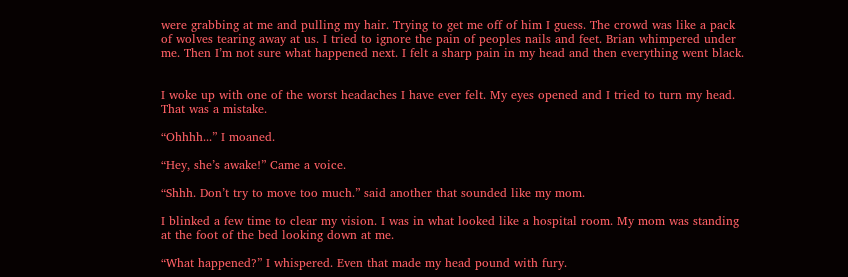were grabbing at me and pulling my hair. Trying to get me off of him I guess. The crowd was like a pack of wolves tearing away at us. I tried to ignore the pain of peoples nails and feet. Brian whimpered under me. Then I’m not sure what happened next. I felt a sharp pain in my head and then everything went black.


I woke up with one of the worst headaches I have ever felt. My eyes opened and I tried to turn my head. That was a mistake.

“Ohhhh...” I moaned.

“Hey, she’s awake!” Came a voice.

“Shhh. Don’t try to move too much.” said another that sounded like my mom.

I blinked a few time to clear my vision. I was in what looked like a hospital room. My mom was standing at the foot of the bed looking down at me.

“What happened?” I whispered. Even that made my head pound with fury.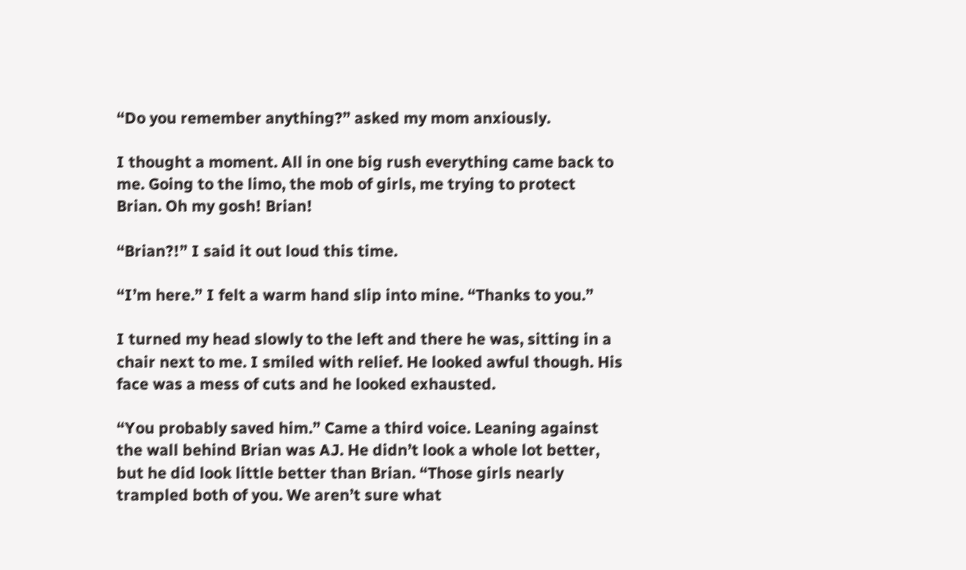“Do you remember anything?” asked my mom anxiously.

I thought a moment. All in one big rush everything came back to me. Going to the limo, the mob of girls, me trying to protect Brian. Oh my gosh! Brian!

“Brian?!” I said it out loud this time.

“I’m here.” I felt a warm hand slip into mine. “Thanks to you.”

I turned my head slowly to the left and there he was, sitting in a chair next to me. I smiled with relief. He looked awful though. His face was a mess of cuts and he looked exhausted.

“You probably saved him.” Came a third voice. Leaning against the wall behind Brian was AJ. He didn’t look a whole lot better, but he did look little better than Brian. “Those girls nearly trampled both of you. We aren’t sure what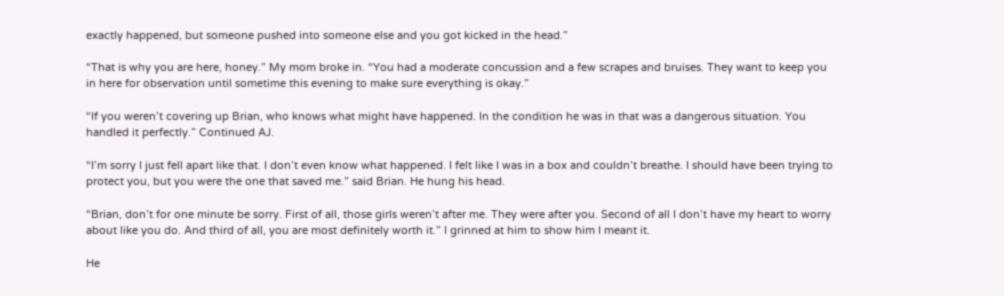exactly happened, but someone pushed into someone else and you got kicked in the head.”

“That is why you are here, honey.” My mom broke in. “You had a moderate concussion and a few scrapes and bruises. They want to keep you in here for observation until sometime this evening to make sure everything is okay.”

“If you weren’t covering up Brian, who knows what might have happened. In the condition he was in that was a dangerous situation. You handled it perfectly.” Continued AJ.

“I’m sorry I just fell apart like that. I don’t even know what happened. I felt like I was in a box and couldn’t breathe. I should have been trying to protect you, but you were the one that saved me.” said Brian. He hung his head.

“Brian, don’t for one minute be sorry. First of all, those girls weren’t after me. They were after you. Second of all I don’t have my heart to worry about like you do. And third of all, you are most definitely worth it.” I grinned at him to show him I meant it.

He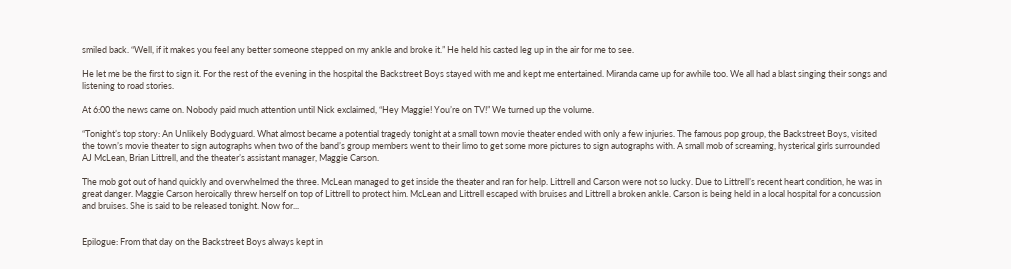smiled back. “Well, if it makes you feel any better someone stepped on my ankle and broke it.” He held his casted leg up in the air for me to see.

He let me be the first to sign it. For the rest of the evening in the hospital the Backstreet Boys stayed with me and kept me entertained. Miranda came up for awhile too. We all had a blast singing their songs and listening to road stories.

At 6:00 the news came on. Nobody paid much attention until Nick exclaimed, “Hey Maggie! You’re on TV!” We turned up the volume.

“Tonight’s top story: An Unlikely Bodyguard. What almost became a potential tragedy tonight at a small town movie theater ended with only a few injuries. The famous pop group, the Backstreet Boys, visited the town’s movie theater to sign autographs when two of the band’s group members went to their limo to get some more pictures to sign autographs with. A small mob of screaming, hysterical girls surrounded AJ McLean, Brian Littrell, and the theater’s assistant manager, Maggie Carson.

The mob got out of hand quickly and overwhelmed the three. McLean managed to get inside the theater and ran for help. Littrell and Carson were not so lucky. Due to Littrell’s recent heart condition, he was in great danger. Maggie Carson heroically threw herself on top of Littrell to protect him. McLean and Littrell escaped with bruises and Littrell a broken ankle. Carson is being held in a local hospital for a concussion and bruises. She is said to be released tonight. Now for...


Epilogue: From that day on the Backstreet Boys always kept in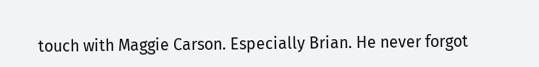touch with Maggie Carson. Especially Brian. He never forgot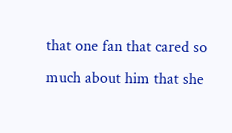that one fan that cared so much about him that she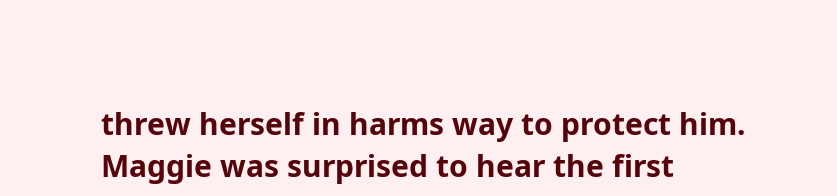threw herself in harms way to protect him. Maggie was surprised to hear the first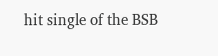hit single of the BSB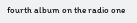fourth album on the radio one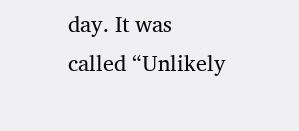day. It was called “Unlikely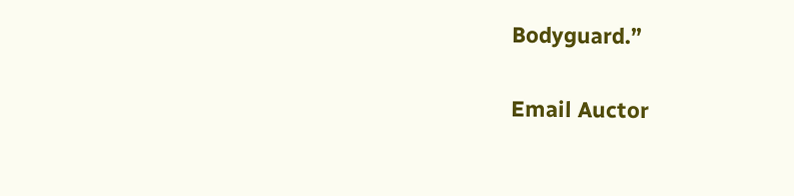Bodyguard.”

Email Auctor